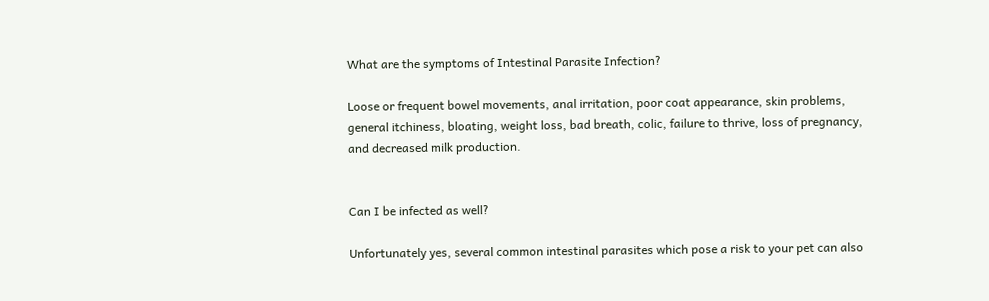What are the symptoms of Intestinal Parasite Infection?

Loose or frequent bowel movements, anal irritation, poor coat appearance, skin problems, general itchiness, bloating, weight loss, bad breath, colic, failure to thrive, loss of pregnancy, and decreased milk production.


Can I be infected as well?

Unfortunately yes, several common intestinal parasites which pose a risk to your pet can also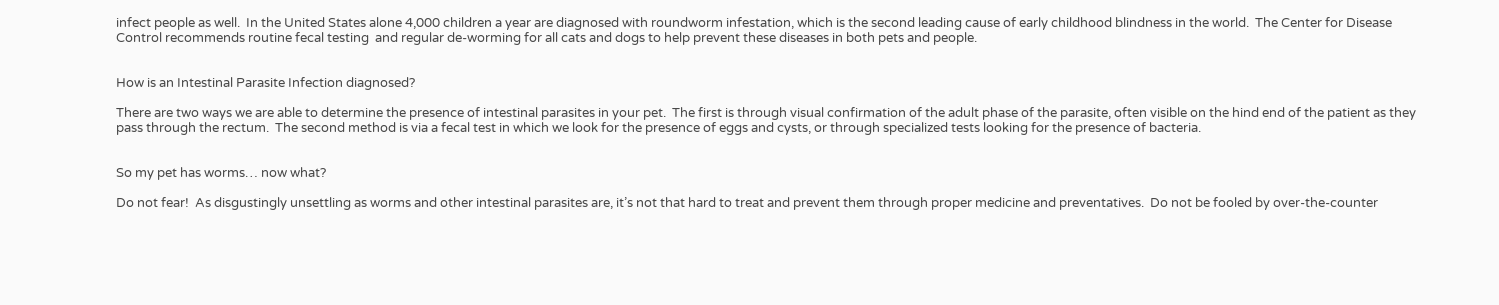infect people as well.  In the United States alone 4,000 children a year are diagnosed with roundworm infestation, which is the second leading cause of early childhood blindness in the world.  The Center for Disease Control recommends routine fecal testing  and regular de-worming for all cats and dogs to help prevent these diseases in both pets and people.


How is an Intestinal Parasite Infection diagnosed?

There are two ways we are able to determine the presence of intestinal parasites in your pet.  The first is through visual confirmation of the adult phase of the parasite, often visible on the hind end of the patient as they pass through the rectum.  The second method is via a fecal test in which we look for the presence of eggs and cysts, or through specialized tests looking for the presence of bacteria.


So my pet has worms… now what?

Do not fear!  As disgustingly unsettling as worms and other intestinal parasites are, it’s not that hard to treat and prevent them through proper medicine and preventatives.  Do not be fooled by over-the-counter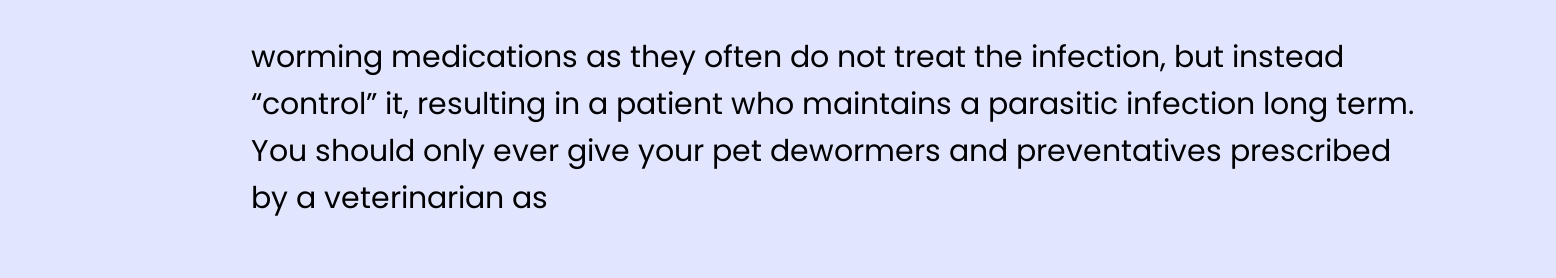worming medications as they often do not treat the infection, but instead “control” it, resulting in a patient who maintains a parasitic infection long term.  You should only ever give your pet dewormers and preventatives prescribed by a veterinarian as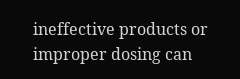ineffective products or improper dosing can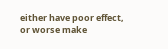either have poor effect, or worse make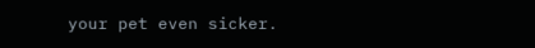your pet even sicker.